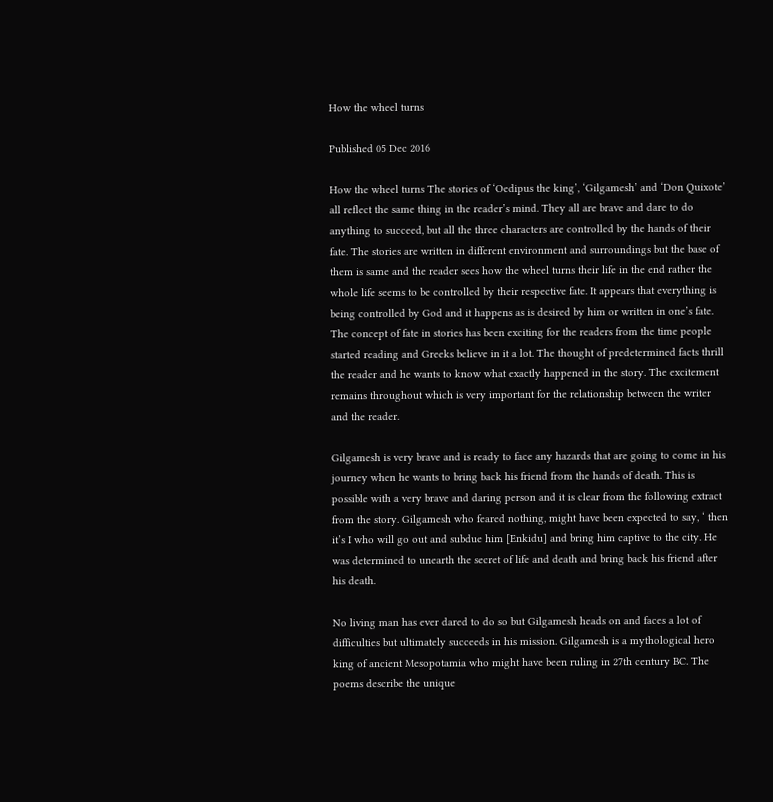How the wheel turns

Published 05 Dec 2016

How the wheel turns The stories of ‘Oedipus the king’, ‘Gilgamesh’ and ‘Don Quixote’ all reflect the same thing in the reader’s mind. They all are brave and dare to do anything to succeed, but all the three characters are controlled by the hands of their fate. The stories are written in different environment and surroundings but the base of them is same and the reader sees how the wheel turns their life in the end rather the whole life seems to be controlled by their respective fate. It appears that everything is being controlled by God and it happens as is desired by him or written in one’s fate. The concept of fate in stories has been exciting for the readers from the time people started reading and Greeks believe in it a lot. The thought of predetermined facts thrill the reader and he wants to know what exactly happened in the story. The excitement remains throughout which is very important for the relationship between the writer and the reader.

Gilgamesh is very brave and is ready to face any hazards that are going to come in his journey when he wants to bring back his friend from the hands of death. This is possible with a very brave and daring person and it is clear from the following extract from the story. Gilgamesh who feared nothing, might have been expected to say, ‘ then it’s I who will go out and subdue him [Enkidu] and bring him captive to the city. He was determined to unearth the secret of life and death and bring back his friend after his death.

No living man has ever dared to do so but Gilgamesh heads on and faces a lot of difficulties but ultimately succeeds in his mission. Gilgamesh is a mythological hero king of ancient Mesopotamia who might have been ruling in 27th century BC. The poems describe the unique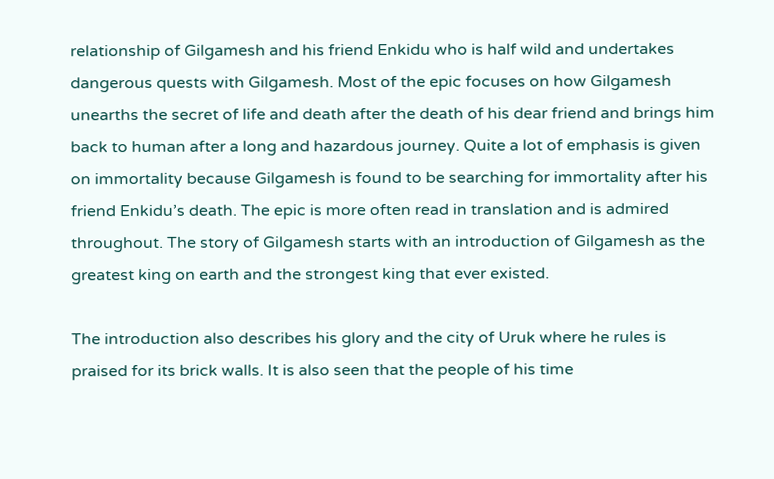relationship of Gilgamesh and his friend Enkidu who is half wild and undertakes dangerous quests with Gilgamesh. Most of the epic focuses on how Gilgamesh unearths the secret of life and death after the death of his dear friend and brings him back to human after a long and hazardous journey. Quite a lot of emphasis is given on immortality because Gilgamesh is found to be searching for immortality after his friend Enkidu’s death. The epic is more often read in translation and is admired throughout. The story of Gilgamesh starts with an introduction of Gilgamesh as the greatest king on earth and the strongest king that ever existed.

The introduction also describes his glory and the city of Uruk where he rules is praised for its brick walls. It is also seen that the people of his time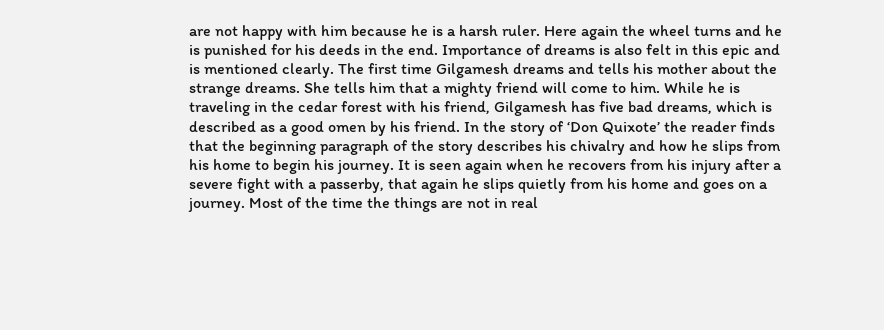are not happy with him because he is a harsh ruler. Here again the wheel turns and he is punished for his deeds in the end. Importance of dreams is also felt in this epic and is mentioned clearly. The first time Gilgamesh dreams and tells his mother about the strange dreams. She tells him that a mighty friend will come to him. While he is traveling in the cedar forest with his friend, Gilgamesh has five bad dreams, which is described as a good omen by his friend. In the story of ‘Don Quixote’ the reader finds that the beginning paragraph of the story describes his chivalry and how he slips from his home to begin his journey. It is seen again when he recovers from his injury after a severe fight with a passerby, that again he slips quietly from his home and goes on a journey. Most of the time the things are not in real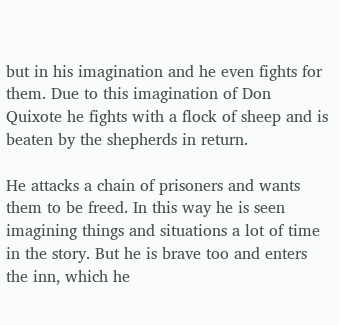but in his imagination and he even fights for them. Due to this imagination of Don Quixote he fights with a flock of sheep and is beaten by the shepherds in return.

He attacks a chain of prisoners and wants them to be freed. In this way he is seen imagining things and situations a lot of time in the story. But he is brave too and enters the inn, which he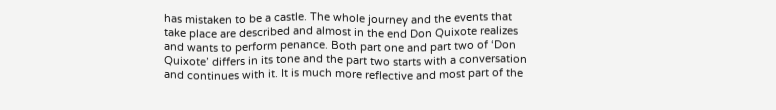has mistaken to be a castle. The whole journey and the events that take place are described and almost in the end Don Quixote realizes and wants to perform penance. Both part one and part two of ‘Don Quixote’ differs in its tone and the part two starts with a conversation and continues with it. It is much more reflective and most part of the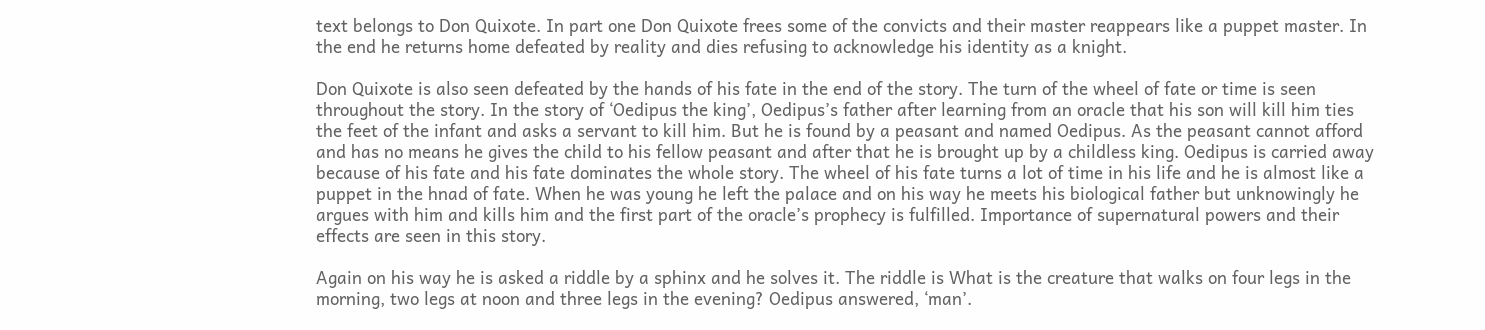text belongs to Don Quixote. In part one Don Quixote frees some of the convicts and their master reappears like a puppet master. In the end he returns home defeated by reality and dies refusing to acknowledge his identity as a knight.

Don Quixote is also seen defeated by the hands of his fate in the end of the story. The turn of the wheel of fate or time is seen throughout the story. In the story of ‘Oedipus the king’, Oedipus’s father after learning from an oracle that his son will kill him ties the feet of the infant and asks a servant to kill him. But he is found by a peasant and named Oedipus. As the peasant cannot afford and has no means he gives the child to his fellow peasant and after that he is brought up by a childless king. Oedipus is carried away because of his fate and his fate dominates the whole story. The wheel of his fate turns a lot of time in his life and he is almost like a puppet in the hnad of fate. When he was young he left the palace and on his way he meets his biological father but unknowingly he argues with him and kills him and the first part of the oracle’s prophecy is fulfilled. Importance of supernatural powers and their effects are seen in this story.

Again on his way he is asked a riddle by a sphinx and he solves it. The riddle is What is the creature that walks on four legs in the morning, two legs at noon and three legs in the evening? Oedipus answered, ‘man’.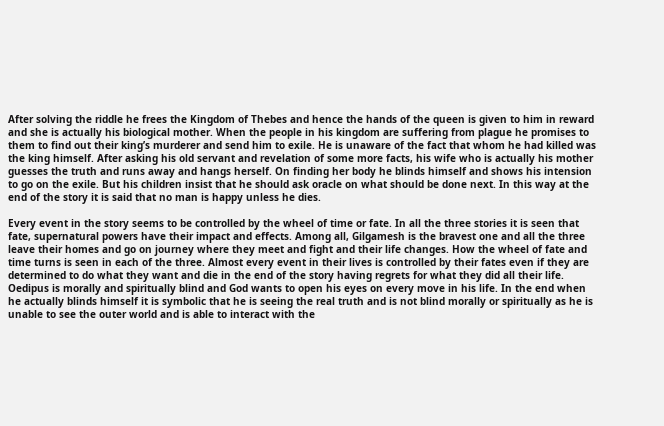After solving the riddle he frees the Kingdom of Thebes and hence the hands of the queen is given to him in reward and she is actually his biological mother. When the people in his kingdom are suffering from plague he promises to them to find out their king’s murderer and send him to exile. He is unaware of the fact that whom he had killed was the king himself. After asking his old servant and revelation of some more facts, his wife who is actually his mother guesses the truth and runs away and hangs herself. On finding her body he blinds himself and shows his intension to go on the exile. But his children insist that he should ask oracle on what should be done next. In this way at the end of the story it is said that no man is happy unless he dies.

Every event in the story seems to be controlled by the wheel of time or fate. In all the three stories it is seen that fate, supernatural powers have their impact and effects. Among all, Gilgamesh is the bravest one and all the three leave their homes and go on journey where they meet and fight and their life changes. How the wheel of fate and time turns is seen in each of the three. Almost every event in their lives is controlled by their fates even if they are determined to do what they want and die in the end of the story having regrets for what they did all their life. Oedipus is morally and spiritually blind and God wants to open his eyes on every move in his life. In the end when he actually blinds himself it is symbolic that he is seeing the real truth and is not blind morally or spiritually as he is unable to see the outer world and is able to interact with the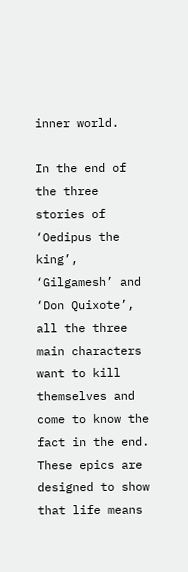inner world.

In the end of the three stories of ‘Oedipus the king’, ‘Gilgamesh’ and ‘Don Quixote’, all the three main characters want to kill themselves and come to know the fact in the end. These epics are designed to show that life means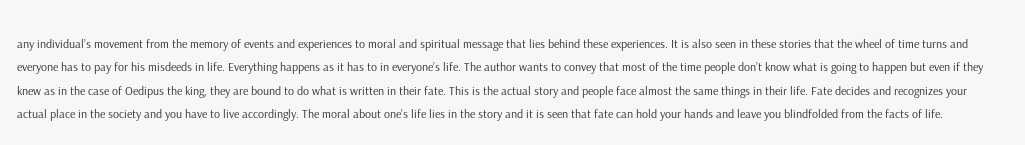any individual’s movement from the memory of events and experiences to moral and spiritual message that lies behind these experiences. It is also seen in these stories that the wheel of time turns and everyone has to pay for his misdeeds in life. Everything happens as it has to in everyone’s life. The author wants to convey that most of the time people don’t know what is going to happen but even if they knew as in the case of Oedipus the king, they are bound to do what is written in their fate. This is the actual story and people face almost the same things in their life. Fate decides and recognizes your actual place in the society and you have to live accordingly. The moral about one’s life lies in the story and it is seen that fate can hold your hands and leave you blindfolded from the facts of life.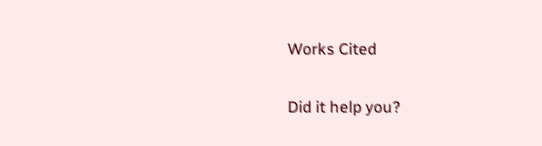Works Cited

Did it help you?